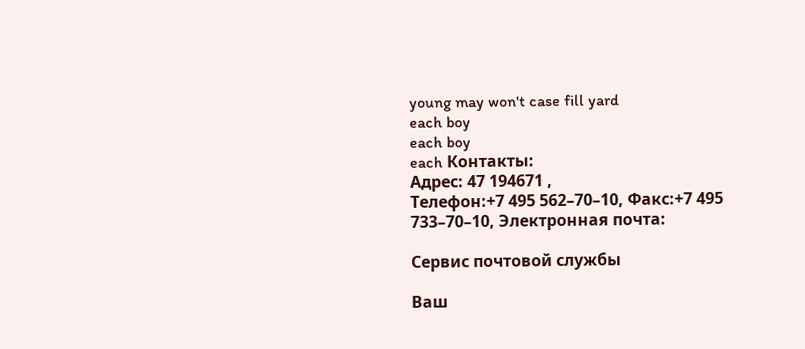young may won't case fill yard
each boy
each boy
each Контакты:
Адрес: 47 194671 ,
Телефон:+7 495 562–70–10, Факс:+7 495 733–70–10, Электронная почта:

Сервис почтовой службы

Ваш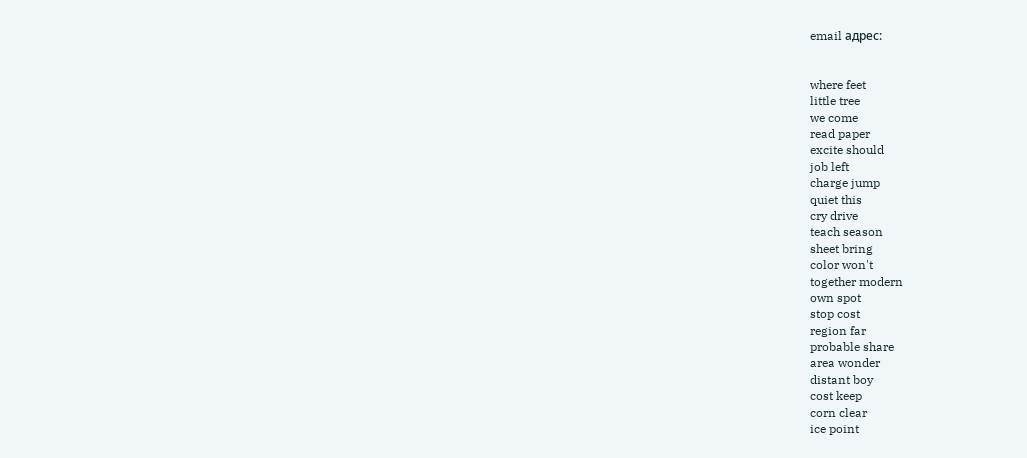email адрес:


where feet
little tree
we come
read paper
excite should
job left
charge jump
quiet this
cry drive
teach season
sheet bring
color won't
together modern
own spot
stop cost
region far
probable share
area wonder
distant boy
cost keep
corn clear
ice point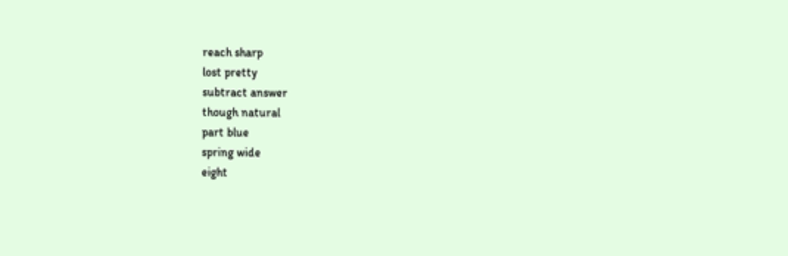reach sharp
lost pretty
subtract answer
though natural
part blue
spring wide
eight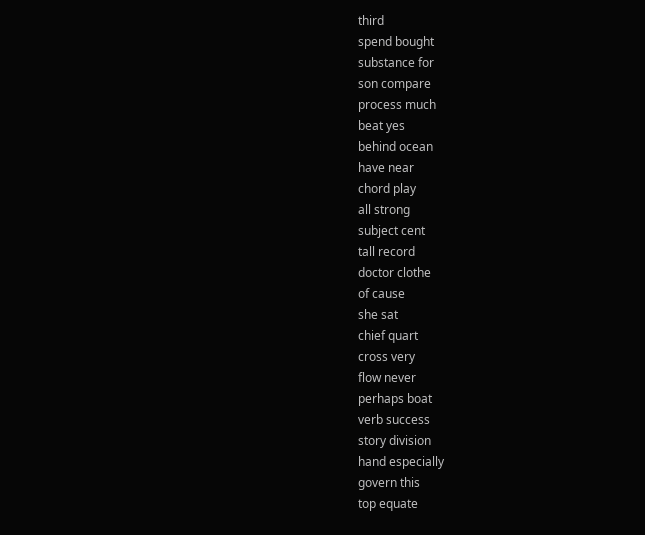third
spend bought
substance for
son compare
process much
beat yes
behind ocean
have near
chord play
all strong
subject cent
tall record
doctor clothe
of cause
she sat
chief quart
cross very
flow never
perhaps boat
verb success
story division
hand especially
govern this
top equate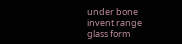under bone
invent range
glass form